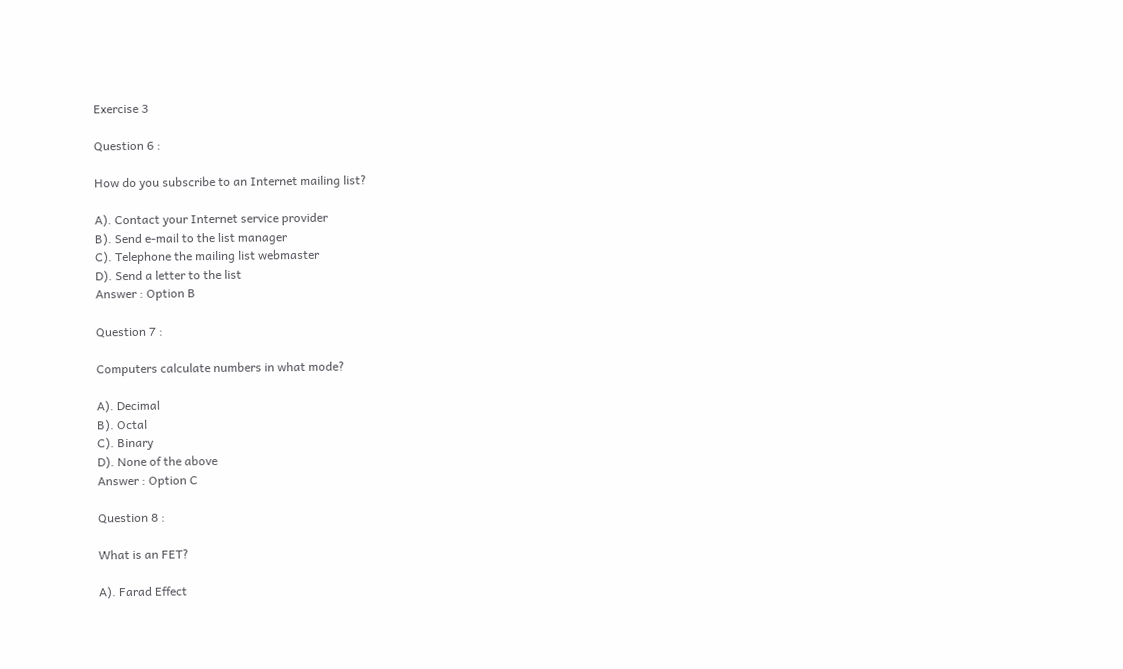Exercise 3

Question 6 :

How do you subscribe to an Internet mailing list?

A). Contact your Internet service provider
B). Send e-mail to the list manager
C). Telephone the mailing list webmaster
D). Send a letter to the list
Answer : Option B

Question 7 :

Computers calculate numbers in what mode?

A). Decimal
B). Octal
C). Binary
D). None of the above
Answer : Option C

Question 8 :

What is an FET?

A). Farad Effect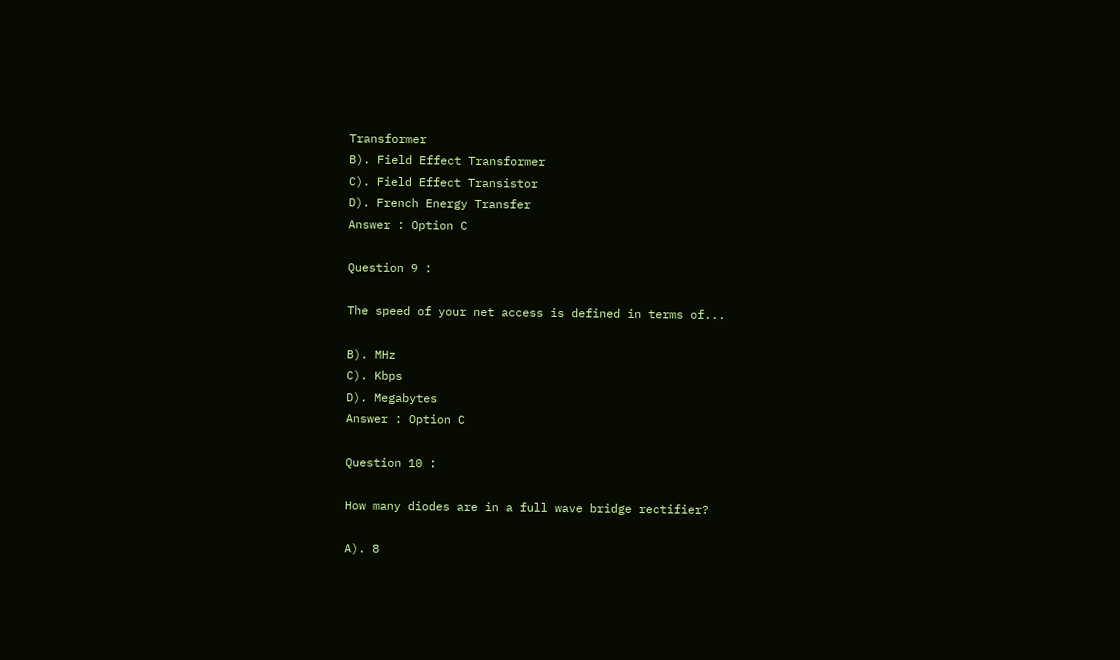Transformer
B). Field Effect Transformer
C). Field Effect Transistor
D). French Energy Transfer
Answer : Option C

Question 9 :

The speed of your net access is defined in terms of...

B). MHz
C). Kbps
D). Megabytes
Answer : Option C

Question 10 :

How many diodes are in a full wave bridge rectifier?

A). 8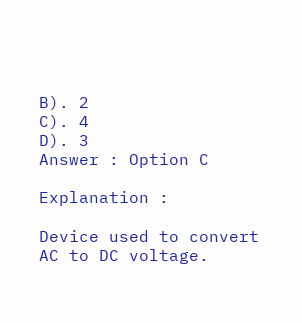B). 2
C). 4
D). 3
Answer : Option C

Explanation :

Device used to convert AC to DC voltage.